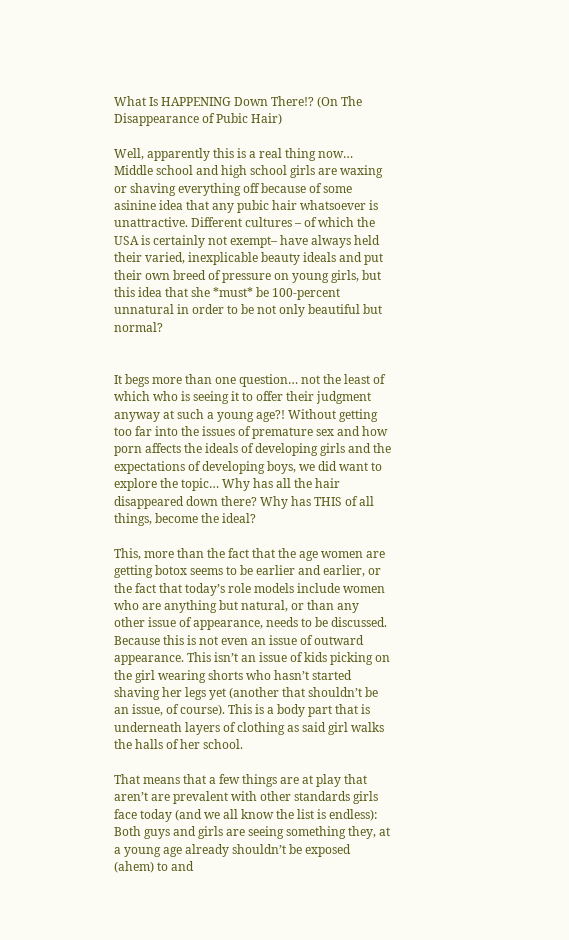What Is HAPPENING Down There!? (On The Disappearance of Pubic Hair)

Well, apparently this is a real thing now…  Middle school and high school girls are waxing or shaving everything off because of some asinine idea that any pubic hair whatsoever is unattractive. Different cultures – of which the USA is certainly not exempt– have always held their varied, inexplicable beauty ideals and put their own breed of pressure on young girls, but this idea that she *must* be 100-percent unnatural in order to be not only beautiful but normal?


It begs more than one question… not the least of which who is seeing it to offer their judgment anyway at such a young age?! Without getting too far into the issues of premature sex and how porn affects the ideals of developing girls and the expectations of developing boys, we did want to explore the topic… Why has all the hair disappeared down there? Why has THIS of all things, become the ideal?

This, more than the fact that the age women are getting botox seems to be earlier and earlier, or the fact that today’s role models include women who are anything but natural, or than any other issue of appearance, needs to be discussed. Because this is not even an issue of outward appearance. This isn’t an issue of kids picking on the girl wearing shorts who hasn’t started shaving her legs yet (another that shouldn’t be an issue, of course). This is a body part that is underneath layers of clothing as said girl walks the halls of her school.

That means that a few things are at play that aren’t are prevalent with other standards girls face today (and we all know the list is endless): Both guys and girls are seeing something they, at a young age already shouldn’t be exposed (ahem) to and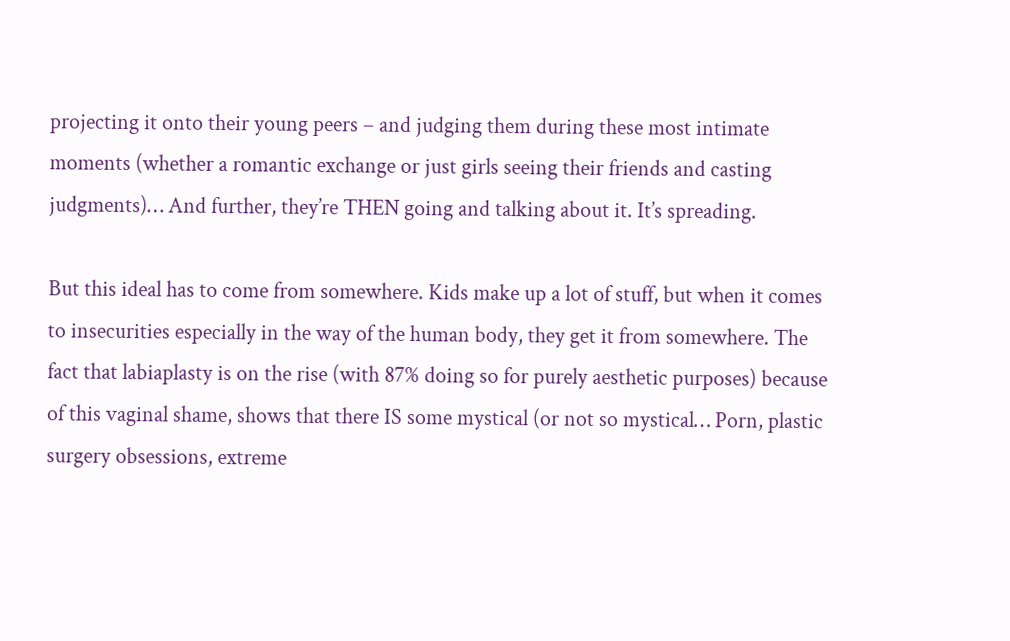projecting it onto their young peers – and judging them during these most intimate moments (whether a romantic exchange or just girls seeing their friends and casting judgments)… And further, they’re THEN going and talking about it. It’s spreading.

But this ideal has to come from somewhere. Kids make up a lot of stuff, but when it comes to insecurities especially in the way of the human body, they get it from somewhere. The fact that labiaplasty is on the rise (with 87% doing so for purely aesthetic purposes) because of this vaginal shame, shows that there IS some mystical (or not so mystical… Porn, plastic surgery obsessions, extreme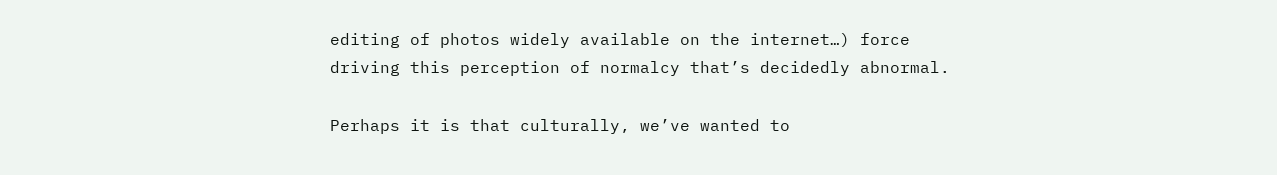editing of photos widely available on the internet…) force driving this perception of normalcy that’s decidedly abnormal.

Perhaps it is that culturally, we’ve wanted to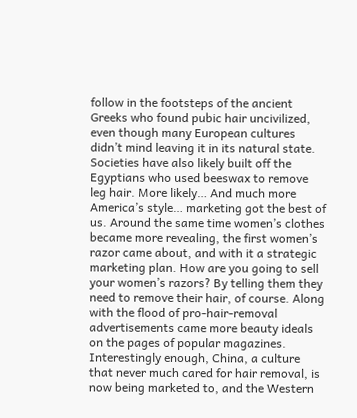follow in the footsteps of the ancient Greeks who found pubic hair uncivilized, even though many European cultures didn’t mind leaving it in its natural state. Societies have also likely built off the Egyptians who used beeswax to remove leg hair. More likely… And much more America’s style… marketing got the best of us. Around the same time women’s clothes became more revealing, the first women’s razor came about, and with it a strategic marketing plan. How are you going to sell your women’s razors? By telling them they need to remove their hair, of course. Along with the flood of pro-hair-removal advertisements came more beauty ideals on the pages of popular magazines. Interestingly enough, China, a culture that never much cared for hair removal, is now being marketed to, and the Western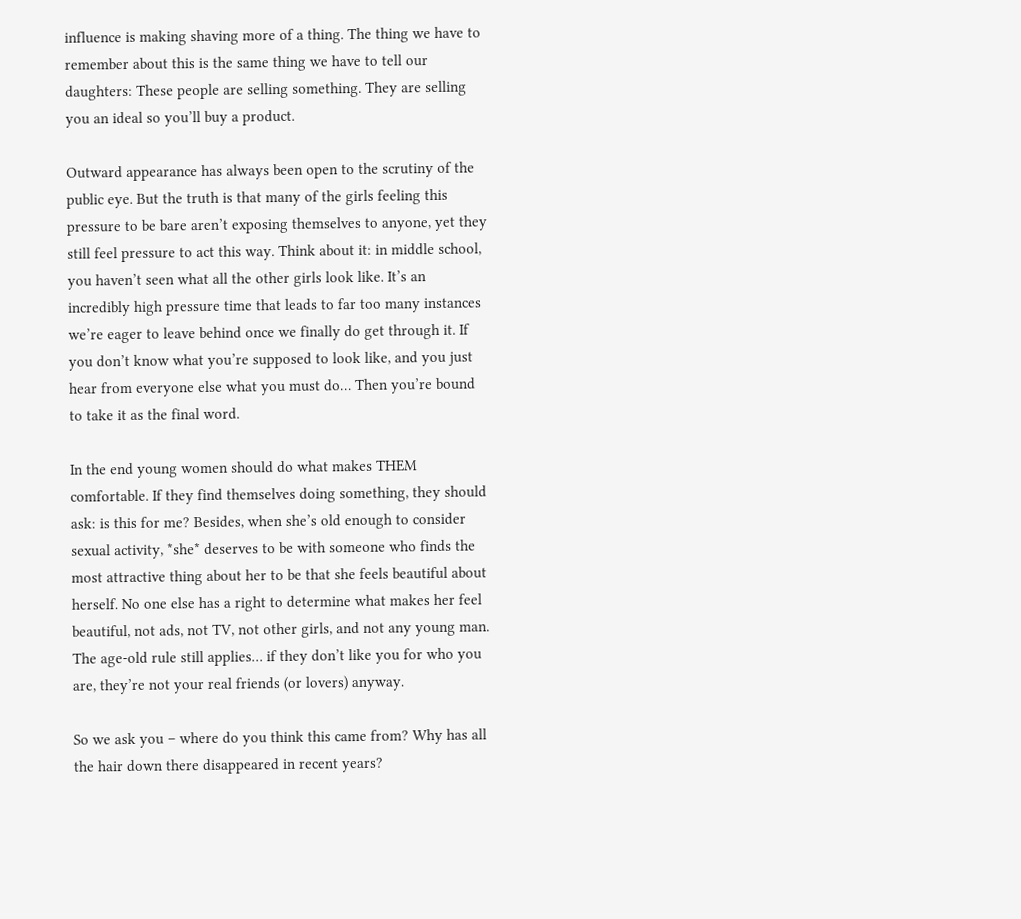influence is making shaving more of a thing. The thing we have to remember about this is the same thing we have to tell our daughters: These people are selling something. They are selling you an ideal so you’ll buy a product.

Outward appearance has always been open to the scrutiny of the public eye. But the truth is that many of the girls feeling this pressure to be bare aren’t exposing themselves to anyone, yet they still feel pressure to act this way. Think about it: in middle school, you haven’t seen what all the other girls look like. It’s an incredibly high pressure time that leads to far too many instances we’re eager to leave behind once we finally do get through it. If you don’t know what you’re supposed to look like, and you just hear from everyone else what you must do… Then you’re bound to take it as the final word.

In the end young women should do what makes THEM comfortable. If they find themselves doing something, they should ask: is this for me? Besides, when she’s old enough to consider sexual activity, *she* deserves to be with someone who finds the most attractive thing about her to be that she feels beautiful about herself. No one else has a right to determine what makes her feel beautiful, not ads, not TV, not other girls, and not any young man. The age-old rule still applies… if they don’t like you for who you are, they’re not your real friends (or lovers) anyway.

So we ask you – where do you think this came from? Why has all the hair down there disappeared in recent years?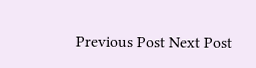Previous Post Next Post